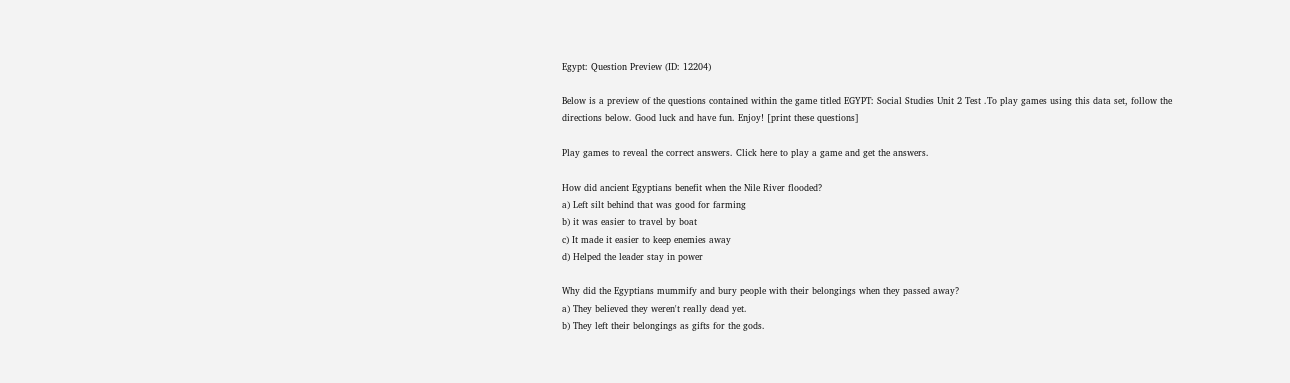Egypt: Question Preview (ID: 12204)

Below is a preview of the questions contained within the game titled EGYPT: Social Studies Unit 2 Test .To play games using this data set, follow the directions below. Good luck and have fun. Enjoy! [print these questions]

Play games to reveal the correct answers. Click here to play a game and get the answers.

How did ancient Egyptians benefit when the Nile River flooded?
a) Left silt behind that was good for farming
b) it was easier to travel by boat
c) It made it easier to keep enemies away
d) Helped the leader stay in power

Why did the Egyptians mummify and bury people with their belongings when they passed away?
a) They believed they weren't really dead yet.
b) They left their belongings as gifts for the gods.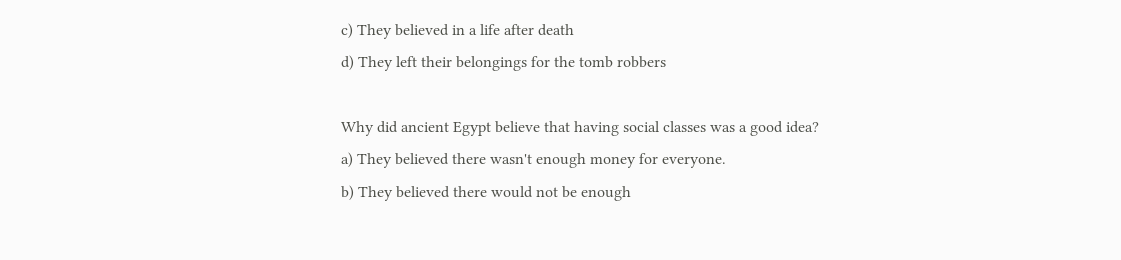c) They believed in a life after death
d) They left their belongings for the tomb robbers

Why did ancient Egypt believe that having social classes was a good idea?
a) They believed there wasn't enough money for everyone.
b) They believed there would not be enough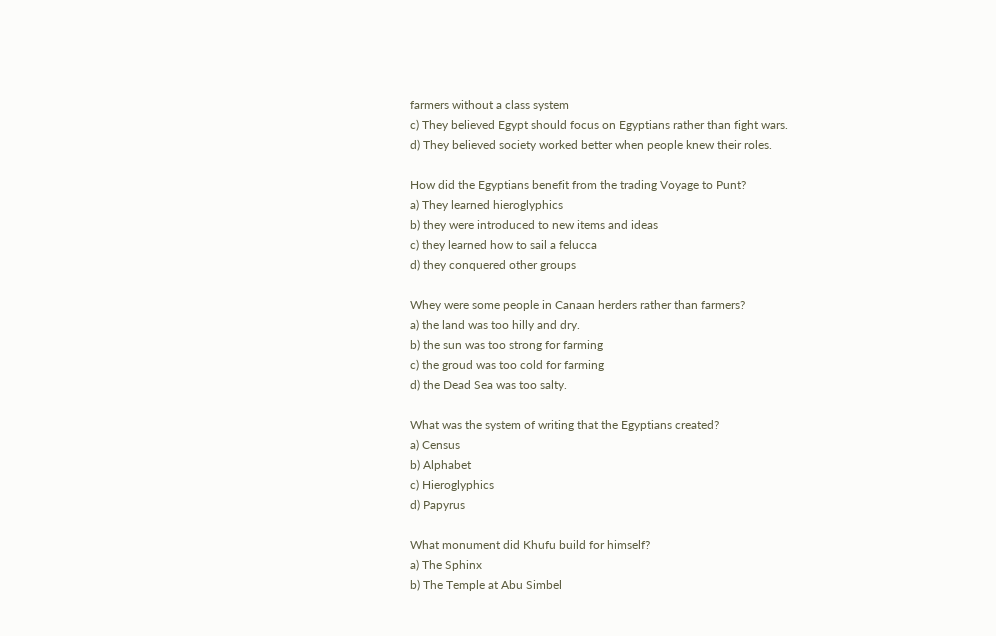farmers without a class system
c) They believed Egypt should focus on Egyptians rather than fight wars.
d) They believed society worked better when people knew their roles.

How did the Egyptians benefit from the trading Voyage to Punt?
a) They learned hieroglyphics
b) they were introduced to new items and ideas
c) they learned how to sail a felucca
d) they conquered other groups

Whey were some people in Canaan herders rather than farmers?
a) the land was too hilly and dry.
b) the sun was too strong for farming
c) the groud was too cold for farming
d) the Dead Sea was too salty.

What was the system of writing that the Egyptians created?
a) Census
b) Alphabet
c) Hieroglyphics
d) Papyrus

What monument did Khufu build for himself?
a) The Sphinx
b) The Temple at Abu Simbel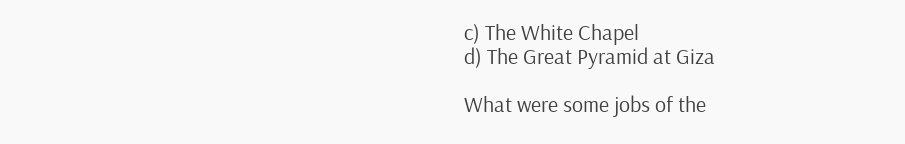c) The White Chapel
d) The Great Pyramid at Giza

What were some jobs of the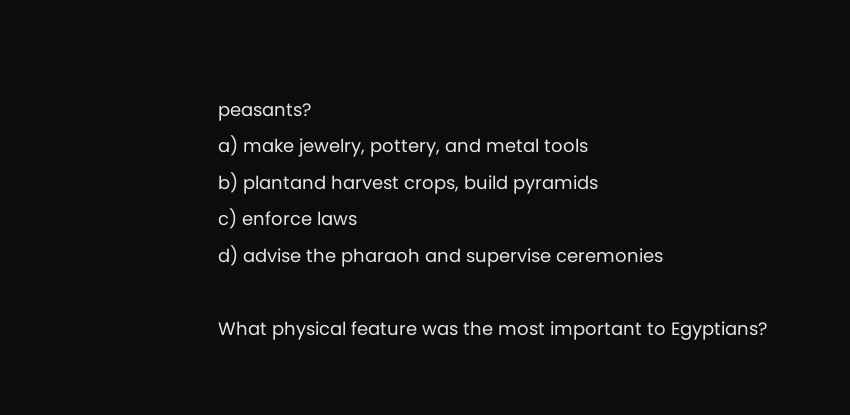peasants?
a) make jewelry, pottery, and metal tools
b) plantand harvest crops, build pyramids
c) enforce laws
d) advise the pharaoh and supervise ceremonies

What physical feature was the most important to Egyptians?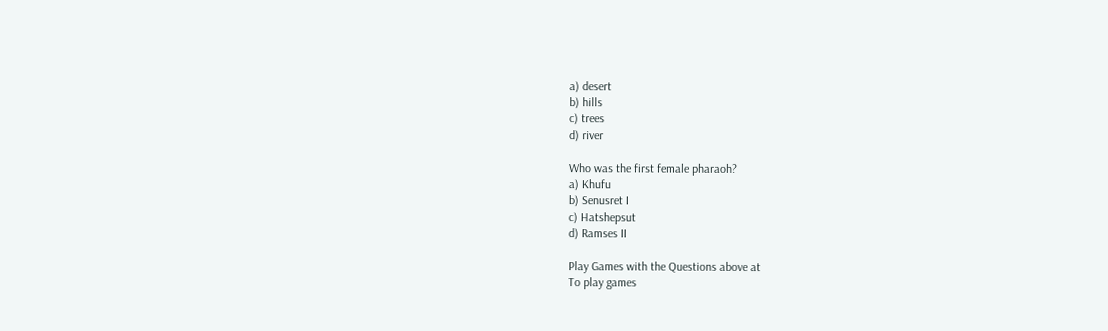a) desert
b) hills
c) trees
d) river

Who was the first female pharaoh?
a) Khufu
b) Senusret I
c) Hatshepsut
d) Ramses II

Play Games with the Questions above at
To play games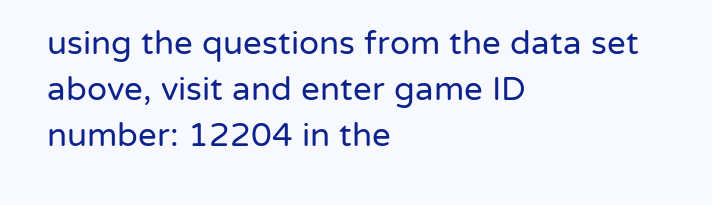using the questions from the data set above, visit and enter game ID number: 12204 in the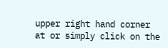upper right hand corner at or simply click on the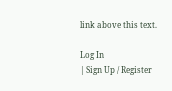link above this text.

Log In
| Sign Up / Register